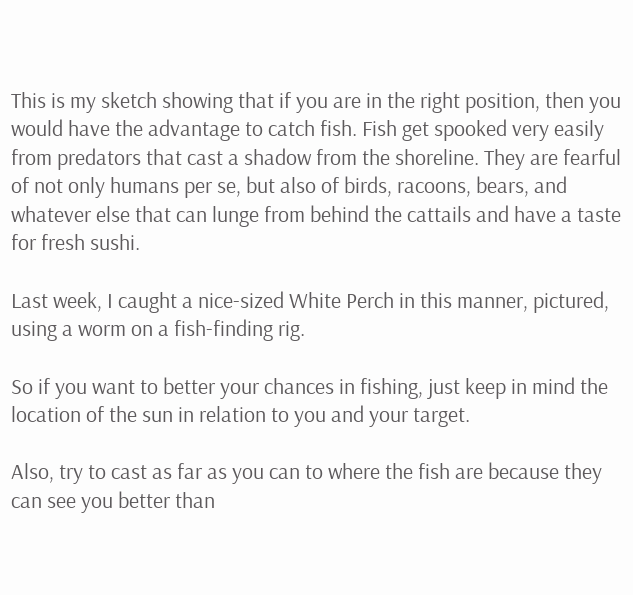This is my sketch showing that if you are in the right position, then you would have the advantage to catch fish. Fish get spooked very easily from predators that cast a shadow from the shoreline. They are fearful of not only humans per se, but also of birds, racoons, bears, and whatever else that can lunge from behind the cattails and have a taste for fresh sushi.

Last week, I caught a nice-sized White Perch in this manner, pictured, using a worm on a fish-finding rig.

So if you want to better your chances in fishing, just keep in mind the location of the sun in relation to you and your target.

Also, try to cast as far as you can to where the fish are because they can see you better than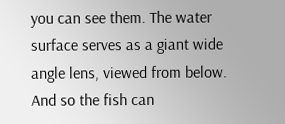you can see them. The water surface serves as a giant wide angle lens, viewed from below. And so the fish can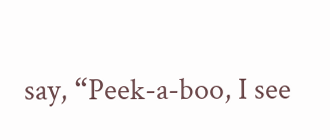say, “Peek-a-boo, I see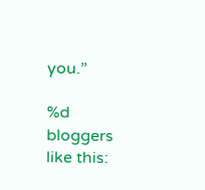you.”

%d bloggers like this: